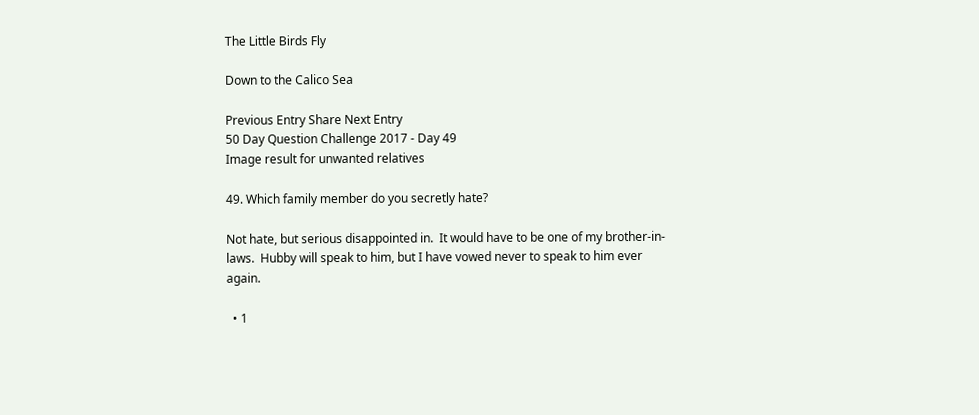The Little Birds Fly

Down to the Calico Sea

Previous Entry Share Next Entry
50 Day Question Challenge 2017 - Day 49
Image result for unwanted relatives

49. Which family member do you secretly hate?

Not hate, but serious disappointed in.  It would have to be one of my brother-in-laws.  Hubby will speak to him, but I have vowed never to speak to him ever again.

  • 1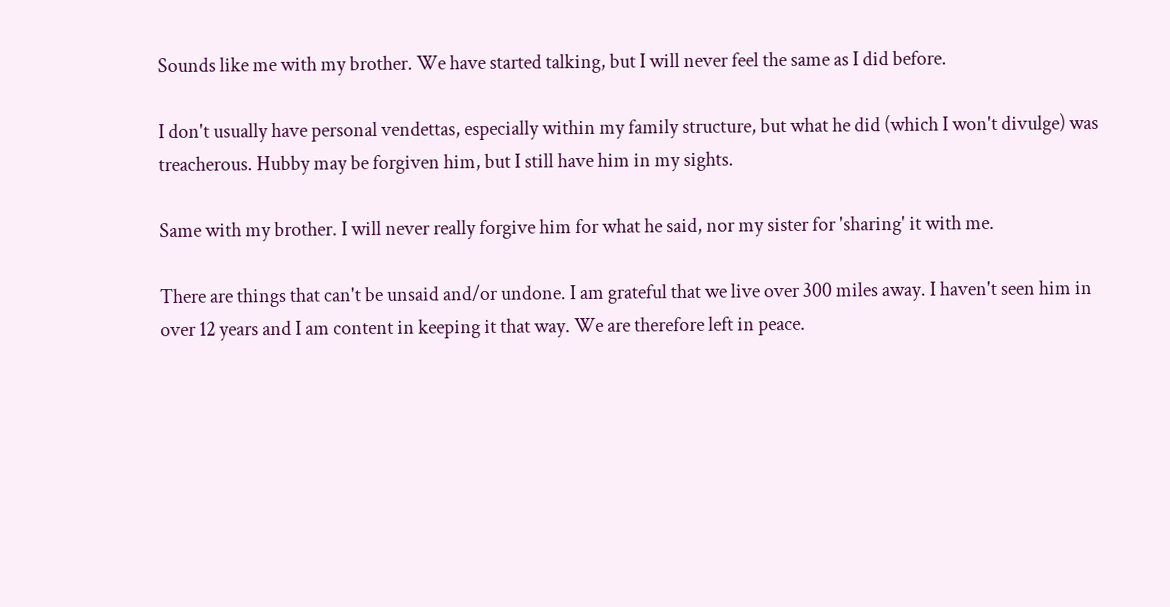Sounds like me with my brother. We have started talking, but I will never feel the same as I did before.

I don't usually have personal vendettas, especially within my family structure, but what he did (which I won't divulge) was treacherous. Hubby may be forgiven him, but I still have him in my sights.

Same with my brother. I will never really forgive him for what he said, nor my sister for 'sharing' it with me.

There are things that can't be unsaid and/or undone. I am grateful that we live over 300 miles away. I haven't seen him in over 12 years and I am content in keeping it that way. We are therefore left in peace.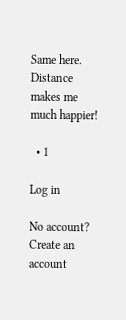Same here. Distance makes me much happier!

  • 1

Log in

No account? Create an account